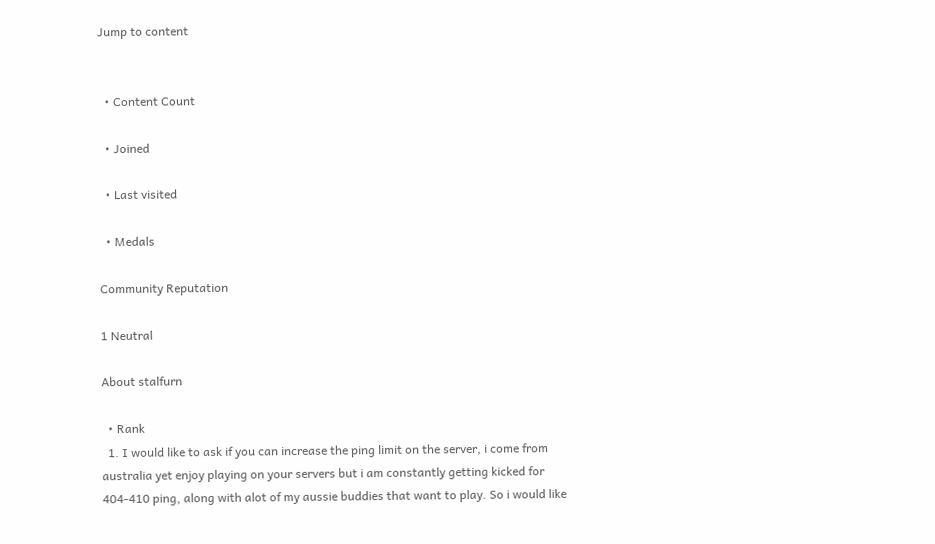Jump to content


  • Content Count

  • Joined

  • Last visited

  • Medals

Community Reputation

1 Neutral

About stalfurn

  • Rank
  1. I would like to ask if you can increase the ping limit on the server, i come from australia yet enjoy playing on your servers but i am constantly getting kicked for 404-410 ping, along with alot of my aussie buddies that want to play. So i would like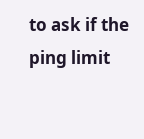to ask if the ping limit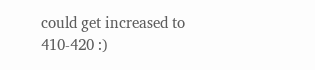could get increased to 410-420 :)